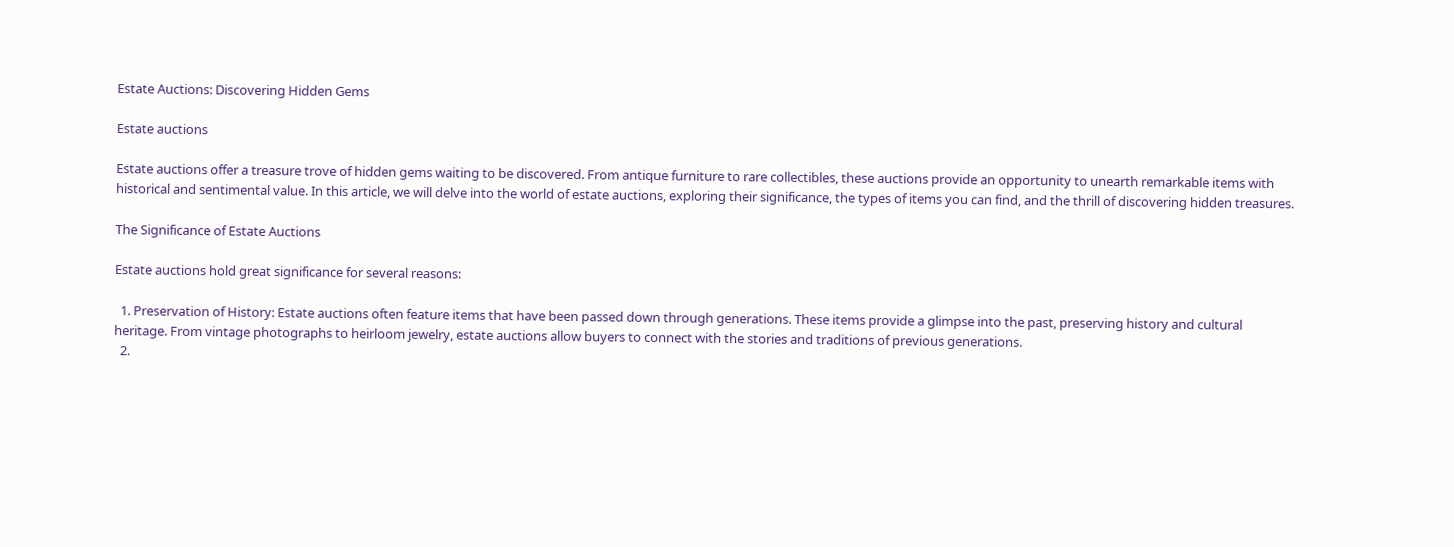Estate Auctions: Discovering Hidden Gems

Estate auctions

Estate auctions offer a treasure trove of hidden gems waiting to be discovered. From antique furniture to rare collectibles, these auctions provide an opportunity to unearth remarkable items with historical and sentimental value. In this article, we will delve into the world of estate auctions, exploring their significance, the types of items you can find, and the thrill of discovering hidden treasures.

The Significance of Estate Auctions

Estate auctions hold great significance for several reasons:

  1. Preservation of History: Estate auctions often feature items that have been passed down through generations. These items provide a glimpse into the past, preserving history and cultural heritage. From vintage photographs to heirloom jewelry, estate auctions allow buyers to connect with the stories and traditions of previous generations.
  2.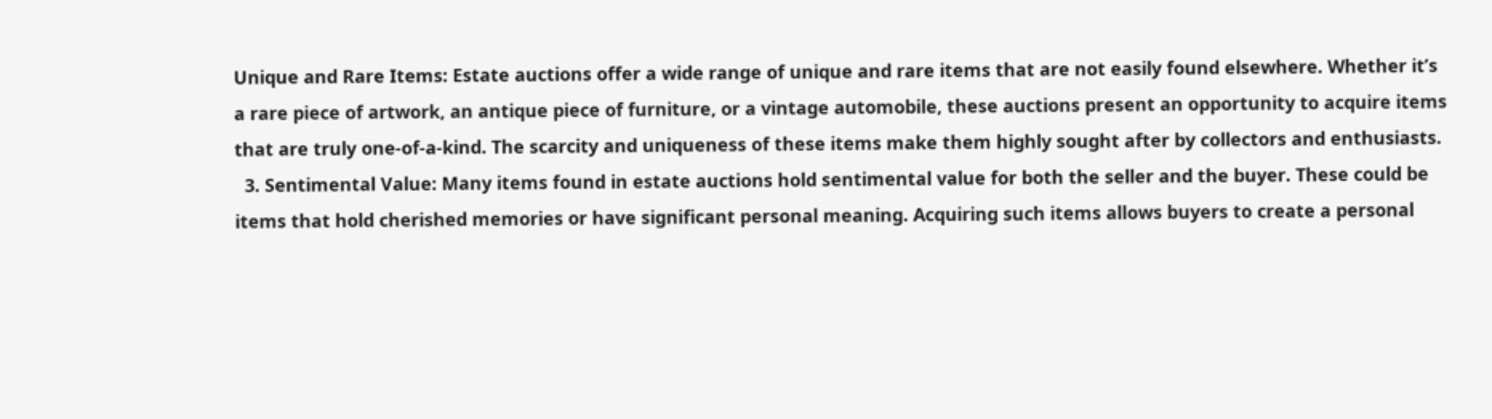Unique and Rare Items: Estate auctions offer a wide range of unique and rare items that are not easily found elsewhere. Whether it’s a rare piece of artwork, an antique piece of furniture, or a vintage automobile, these auctions present an opportunity to acquire items that are truly one-of-a-kind. The scarcity and uniqueness of these items make them highly sought after by collectors and enthusiasts.
  3. Sentimental Value: Many items found in estate auctions hold sentimental value for both the seller and the buyer. These could be items that hold cherished memories or have significant personal meaning. Acquiring such items allows buyers to create a personal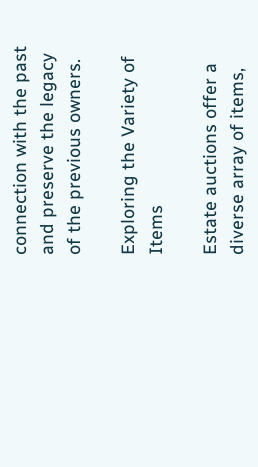connection with the past and preserve the legacy of the previous owners.

Exploring the Variety of Items

Estate auctions offer a diverse array of items,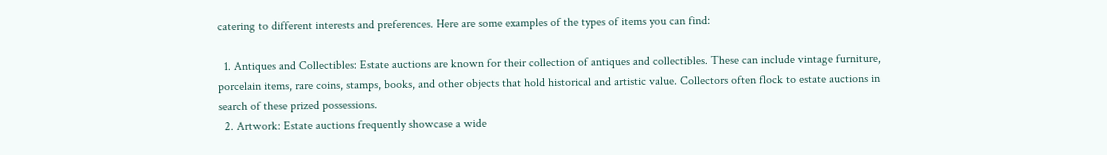catering to different interests and preferences. Here are some examples of the types of items you can find:

  1. Antiques and Collectibles: Estate auctions are known for their collection of antiques and collectibles. These can include vintage furniture, porcelain items, rare coins, stamps, books, and other objects that hold historical and artistic value. Collectors often flock to estate auctions in search of these prized possessions.
  2. Artwork: Estate auctions frequently showcase a wide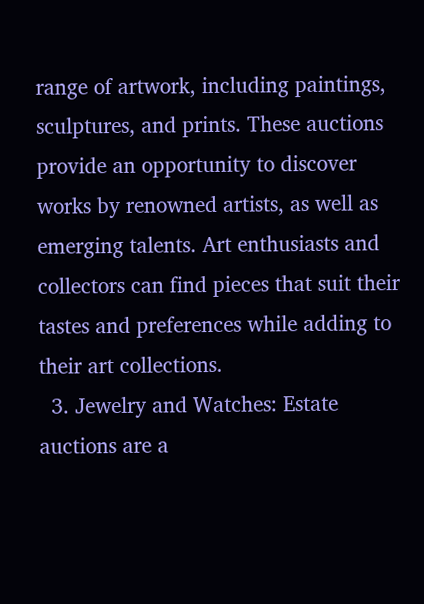range of artwork, including paintings, sculptures, and prints. These auctions provide an opportunity to discover works by renowned artists, as well as emerging talents. Art enthusiasts and collectors can find pieces that suit their tastes and preferences while adding to their art collections.
  3. Jewelry and Watches: Estate auctions are a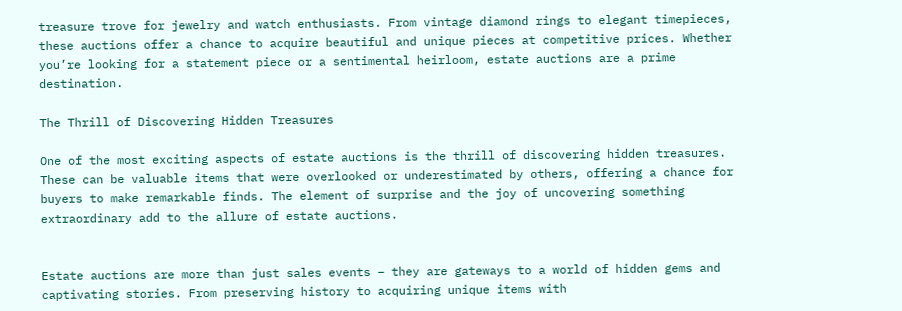treasure trove for jewelry and watch enthusiasts. From vintage diamond rings to elegant timepieces, these auctions offer a chance to acquire beautiful and unique pieces at competitive prices. Whether you’re looking for a statement piece or a sentimental heirloom, estate auctions are a prime destination.

The Thrill of Discovering Hidden Treasures

One of the most exciting aspects of estate auctions is the thrill of discovering hidden treasures. These can be valuable items that were overlooked or underestimated by others, offering a chance for buyers to make remarkable finds. The element of surprise and the joy of uncovering something extraordinary add to the allure of estate auctions.


Estate auctions are more than just sales events – they are gateways to a world of hidden gems and captivating stories. From preserving history to acquiring unique items with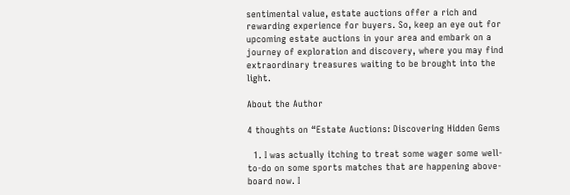sentimental value, estate auctions offer a rich and rewarding experience for buyers. So, keep an eye out for upcoming estate auctions in your area and embark on a journey of exploration and discovery, where you may find extraordinary treasures waiting to be brought into the light.

About the Author

4 thoughts on “Estate Auctions: Discovering Hidden Gems

  1. I was actually itching to treat some wager some well-to-do on some sports matches that are happening above-board now. I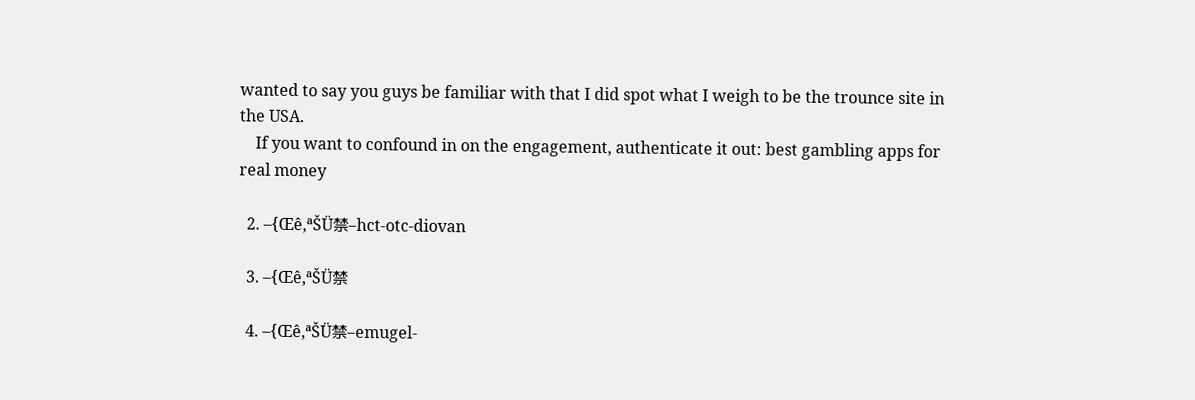wanted to say you guys be familiar with that I did spot what I weigh to be the trounce site in the USA.
    If you want to confound in on the engagement, authenticate it out: best gambling apps for real money

  2. –{Œê‚ªŠÜ禁–hct-otc-diovan

  3. –{Œê‚ªŠÜ禁

  4. –{Œê‚ªŠÜ禁–emugel-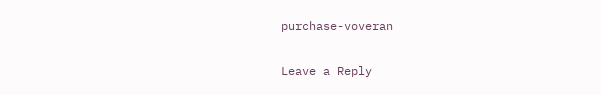purchase-voveran

Leave a Reply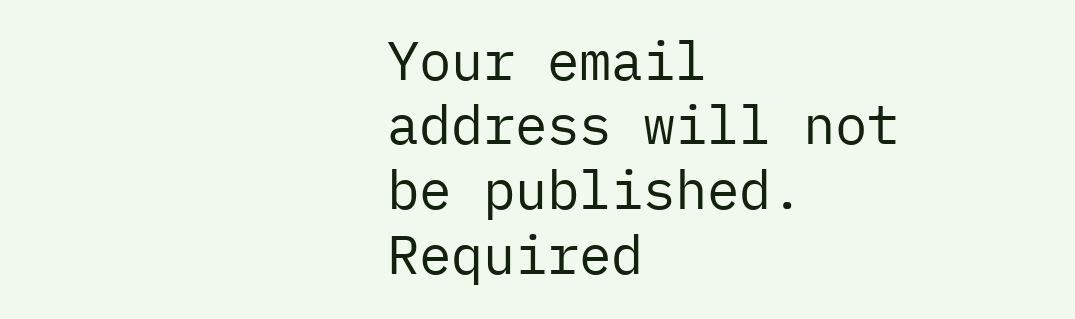Your email address will not be published. Required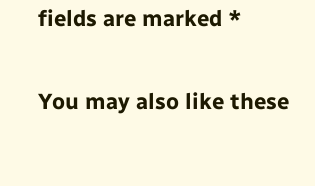fields are marked *

You may also like these